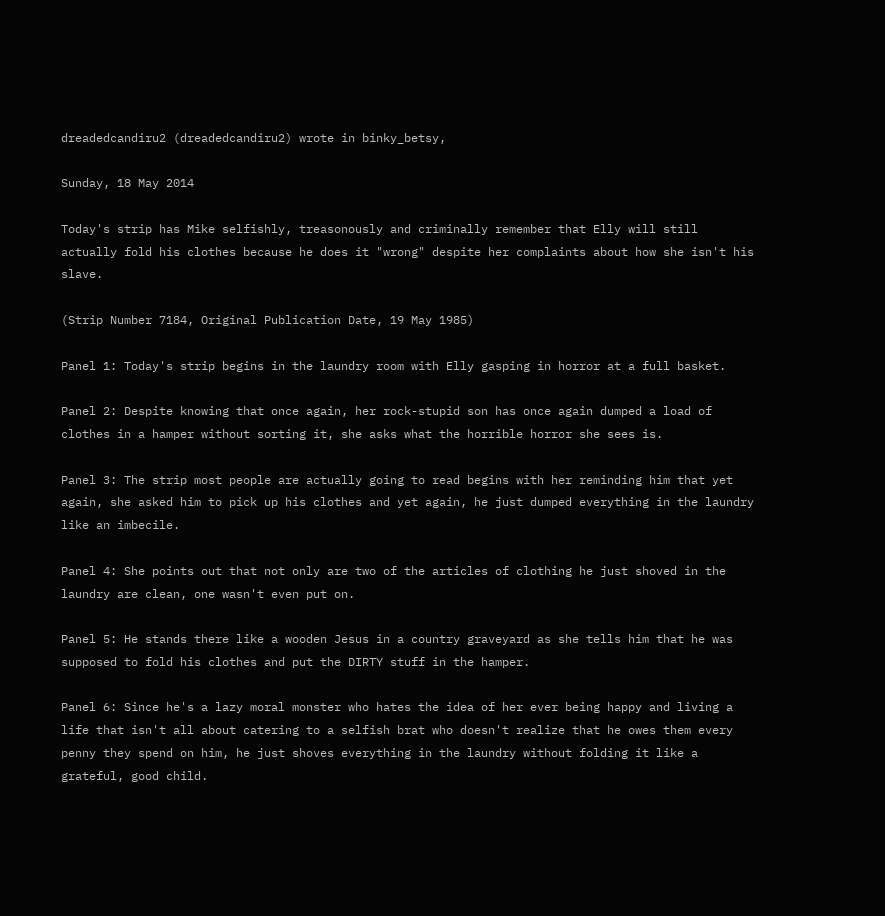dreadedcandiru2 (dreadedcandiru2) wrote in binky_betsy,

Sunday, 18 May 2014

Today's strip has Mike selfishly, treasonously and criminally remember that Elly will still actually fold his clothes because he does it "wrong" despite her complaints about how she isn't his slave.

(Strip Number 7184, Original Publication Date, 19 May 1985)

Panel 1: Today's strip begins in the laundry room with Elly gasping in horror at a full basket.

Panel 2: Despite knowing that once again, her rock-stupid son has once again dumped a load of clothes in a hamper without sorting it, she asks what the horrible horror she sees is.

Panel 3: The strip most people are actually going to read begins with her reminding him that yet again, she asked him to pick up his clothes and yet again, he just dumped everything in the laundry like an imbecile.

Panel 4: She points out that not only are two of the articles of clothing he just shoved in the laundry are clean, one wasn't even put on.

Panel 5: He stands there like a wooden Jesus in a country graveyard as she tells him that he was supposed to fold his clothes and put the DIRTY stuff in the hamper.

Panel 6: Since he's a lazy moral monster who hates the idea of her ever being happy and living a life that isn't all about catering to a selfish brat who doesn't realize that he owes them every penny they spend on him, he just shoves everything in the laundry without folding it like a grateful, good child.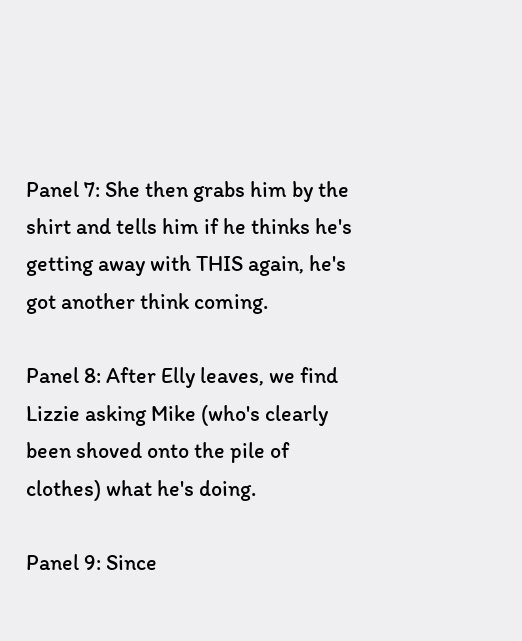Panel 7: She then grabs him by the shirt and tells him if he thinks he's getting away with THIS again, he's got another think coming.

Panel 8: After Elly leaves, we find Lizzie asking Mike (who's clearly been shoved onto the pile of clothes) what he's doing.

Panel 9: Since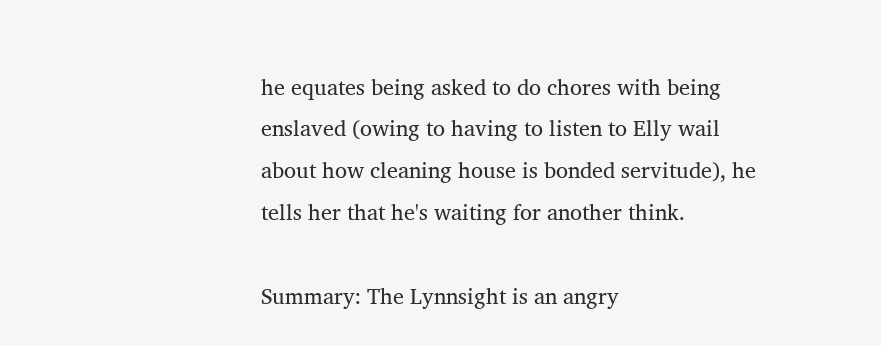he equates being asked to do chores with being enslaved (owing to having to listen to Elly wail about how cleaning house is bonded servitude), he tells her that he's waiting for another think.

Summary: The Lynnsight is an angry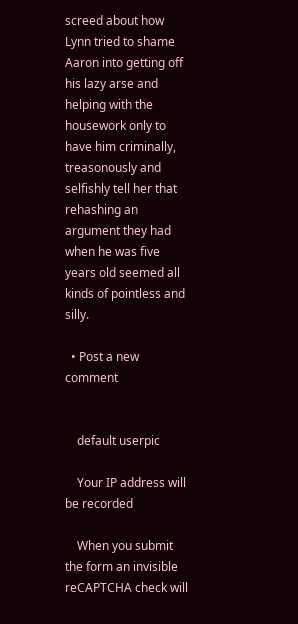screed about how Lynn tried to shame Aaron into getting off his lazy arse and helping with the housework only to have him criminally, treasonously and selfishly tell her that rehashing an argument they had when he was five years old seemed all kinds of pointless and silly.

  • Post a new comment


    default userpic

    Your IP address will be recorded

    When you submit the form an invisible reCAPTCHA check will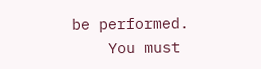be performed.
    You must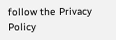follow the Privacy Policy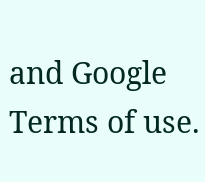and Google Terms of use.